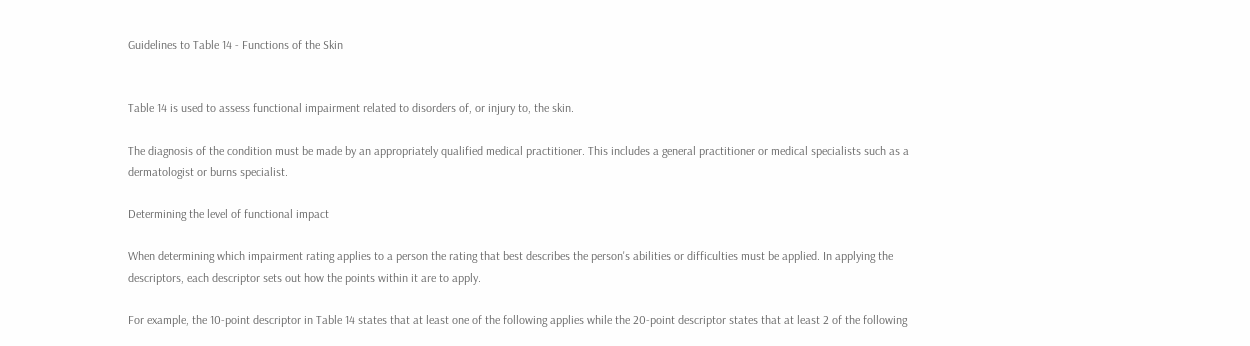Guidelines to Table 14 - Functions of the Skin


Table 14 is used to assess functional impairment related to disorders of, or injury to, the skin.

The diagnosis of the condition must be made by an appropriately qualified medical practitioner. This includes a general practitioner or medical specialists such as a dermatologist or burns specialist.

Determining the level of functional impact

When determining which impairment rating applies to a person the rating that best describes the person's abilities or difficulties must be applied. In applying the descriptors, each descriptor sets out how the points within it are to apply.

For example, the 10-point descriptor in Table 14 states that at least one of the following applies while the 20-point descriptor states that at least 2 of the following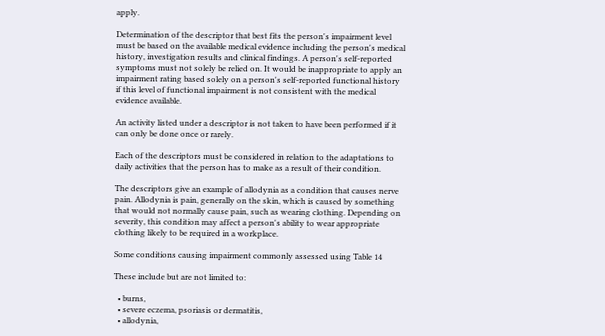apply.

Determination of the descriptor that best fits the person's impairment level must be based on the available medical evidence including the person's medical history, investigation results and clinical findings. A person's self-reported symptoms must not solely be relied on. It would be inappropriate to apply an impairment rating based solely on a person's self-reported functional history if this level of functional impairment is not consistent with the medical evidence available.

An activity listed under a descriptor is not taken to have been performed if it can only be done once or rarely.

Each of the descriptors must be considered in relation to the adaptations to daily activities that the person has to make as a result of their condition.

The descriptors give an example of allodynia as a condition that causes nerve pain. Allodynia is pain, generally on the skin, which is caused by something that would not normally cause pain, such as wearing clothing. Depending on severity, this condition may affect a person's ability to wear appropriate clothing likely to be required in a workplace.

Some conditions causing impairment commonly assessed using Table 14

These include but are not limited to:

  • burns,
  • severe eczema, psoriasis or dermatitis,
  • allodynia,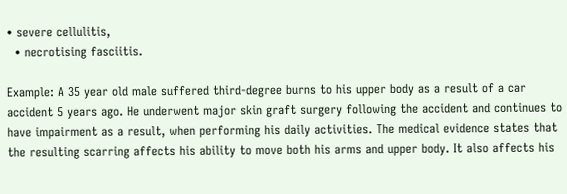• severe cellulitis,
  • necrotising fasciitis.

Example: A 35 year old male suffered third-degree burns to his upper body as a result of a car accident 5 years ago. He underwent major skin graft surgery following the accident and continues to have impairment as a result, when performing his daily activities. The medical evidence states that the resulting scarring affects his ability to move both his arms and upper body. It also affects his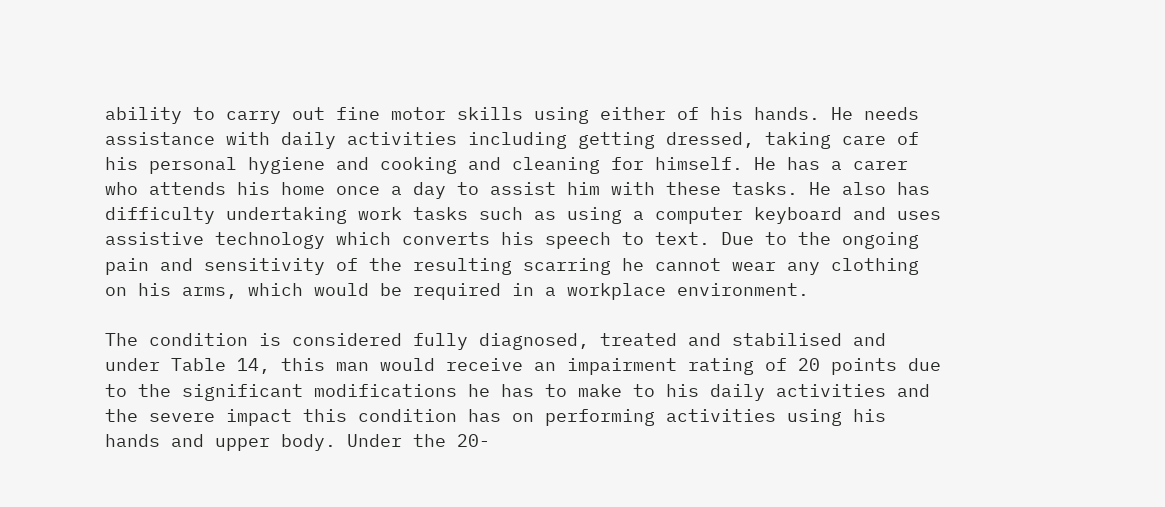ability to carry out fine motor skills using either of his hands. He needs assistance with daily activities including getting dressed, taking care of his personal hygiene and cooking and cleaning for himself. He has a carer who attends his home once a day to assist him with these tasks. He also has difficulty undertaking work tasks such as using a computer keyboard and uses assistive technology which converts his speech to text. Due to the ongoing pain and sensitivity of the resulting scarring he cannot wear any clothing on his arms, which would be required in a workplace environment.

The condition is considered fully diagnosed, treated and stabilised and under Table 14, this man would receive an impairment rating of 20 points due to the significant modifications he has to make to his daily activities and the severe impact this condition has on performing activities using his hands and upper body. Under the 20-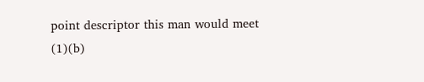point descriptor this man would meet (1)(b)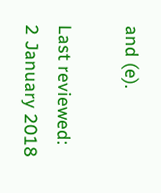and (e).

Last reviewed: 2 January 2018